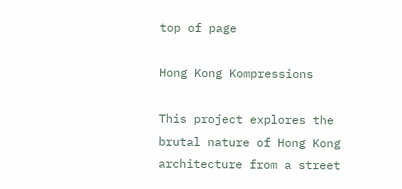top of page

Hong Kong Kompressions

This project explores the brutal nature of Hong Kong architecture from a street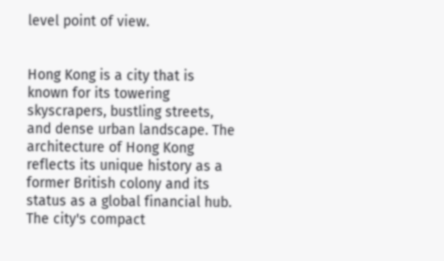level point of view.


Hong Kong is a city that is known for its towering skyscrapers, bustling streets, and dense urban landscape. The architecture of Hong Kong reflects its unique history as a former British colony and its status as a global financial hub. The city's compact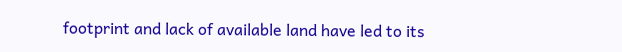footprint and lack of available land have led to its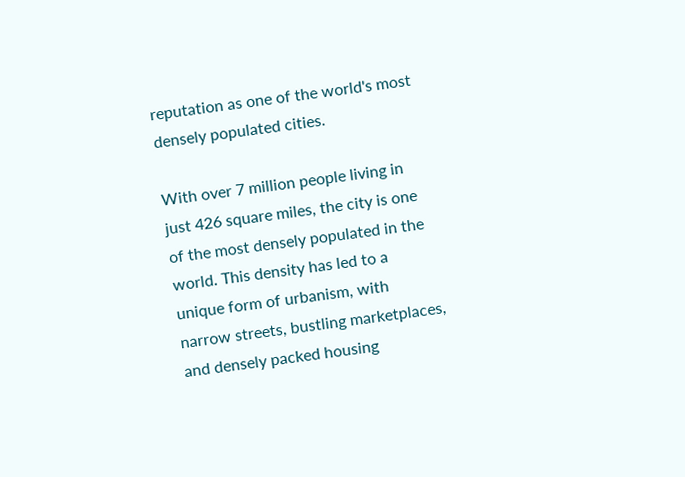reputation as one of the world's most densely populated cities.

With over 7 million people living in just 426 square miles, the city is one of the most densely populated in the world. This density has led to a unique form of urbanism, with narrow streets, bustling marketplaces, and densely packed housing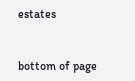estates


bottom of page